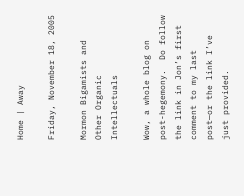Home | Away

Friday, November 18, 2005

Mormon Bigamists and Other Organic Intellectuals

Wow, a whole blog on post-hegemony.  Do follow the link in Jon’s first comment to my last post—or the link I’ve just provided.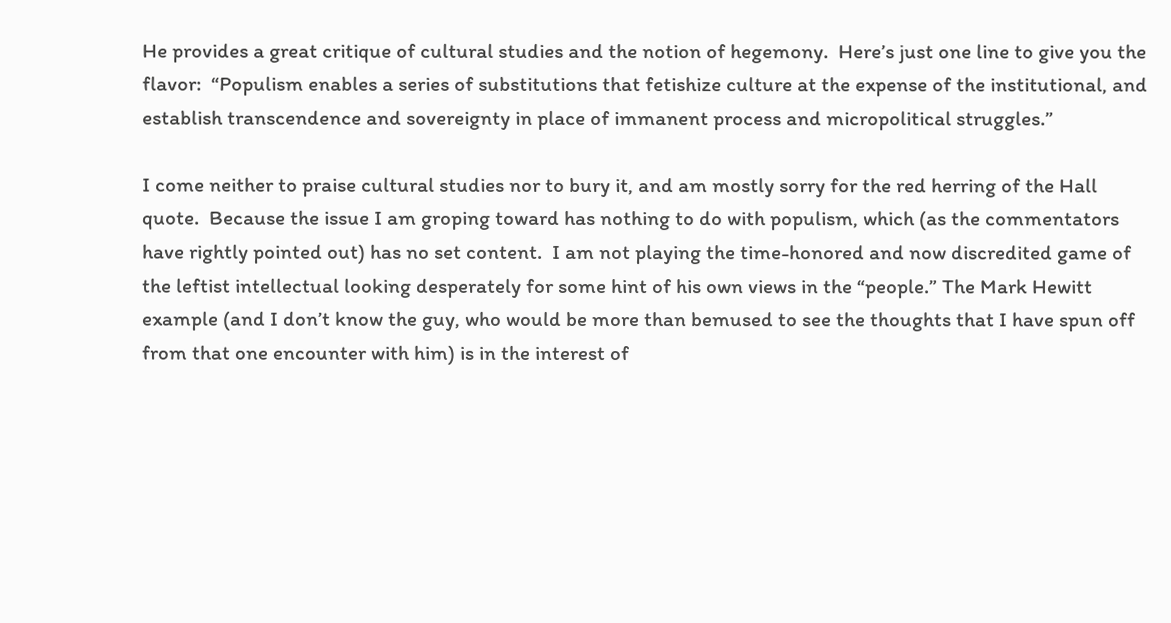He provides a great critique of cultural studies and the notion of hegemony.  Here’s just one line to give you the flavor:  “Populism enables a series of substitutions that fetishize culture at the expense of the institutional, and establish transcendence and sovereignty in place of immanent process and micropolitical struggles.”

I come neither to praise cultural studies nor to bury it, and am mostly sorry for the red herring of the Hall quote.  Because the issue I am groping toward has nothing to do with populism, which (as the commentators have rightly pointed out) has no set content.  I am not playing the time-honored and now discredited game of the leftist intellectual looking desperately for some hint of his own views in the “people.” The Mark Hewitt example (and I don’t know the guy, who would be more than bemused to see the thoughts that I have spun off from that one encounter with him) is in the interest of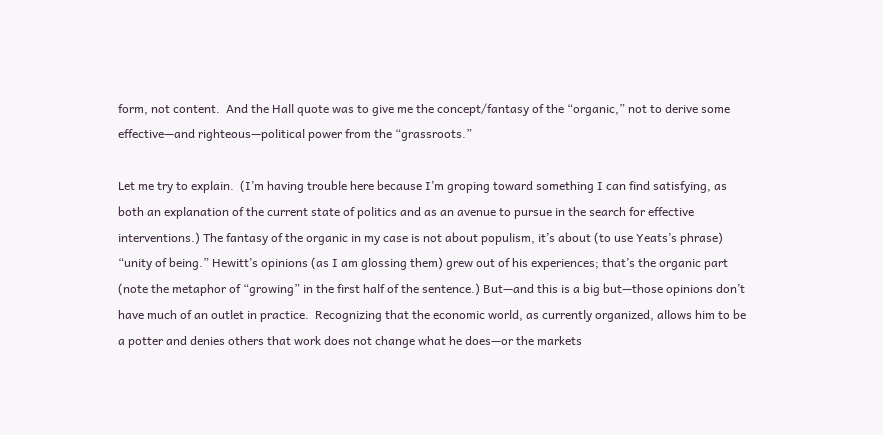form, not content.  And the Hall quote was to give me the concept/fantasy of the “organic,” not to derive some effective—and righteous—political power from the “grassroots.”

Let me try to explain.  (I’m having trouble here because I’m groping toward something I can find satisfying, as both an explanation of the current state of politics and as an avenue to pursue in the search for effective interventions.) The fantasy of the organic in my case is not about populism, it’s about (to use Yeats’s phrase) “unity of being.” Hewitt’s opinions (as I am glossing them) grew out of his experiences; that’s the organic part (note the metaphor of “growing” in the first half of the sentence.) But—and this is a big but—those opinions don’t have much of an outlet in practice.  Recognizing that the economic world, as currently organized, allows him to be a potter and denies others that work does not change what he does—or the markets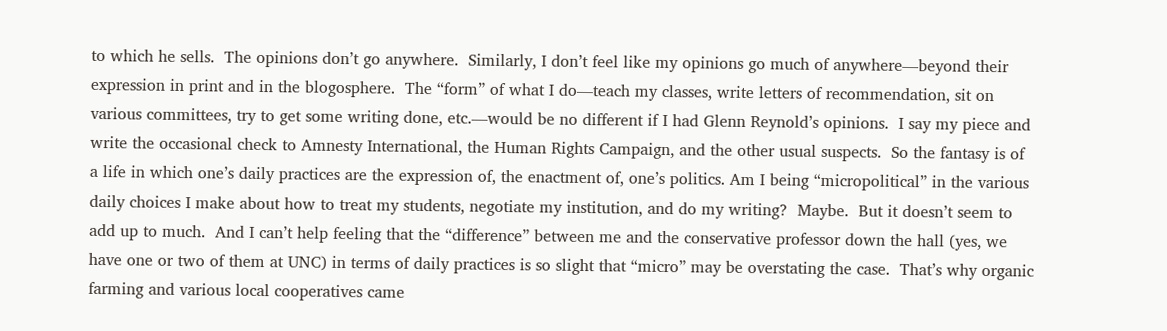to which he sells.  The opinions don’t go anywhere.  Similarly, I don’t feel like my opinions go much of anywhere—beyond their expression in print and in the blogosphere.  The “form” of what I do—teach my classes, write letters of recommendation, sit on various committees, try to get some writing done, etc.—would be no different if I had Glenn Reynold’s opinions.  I say my piece and write the occasional check to Amnesty International, the Human Rights Campaign, and the other usual suspects.  So the fantasy is of a life in which one’s daily practices are the expression of, the enactment of, one’s politics. Am I being “micropolitical” in the various daily choices I make about how to treat my students, negotiate my institution, and do my writing?  Maybe.  But it doesn’t seem to add up to much.  And I can’t help feeling that the “difference” between me and the conservative professor down the hall (yes, we have one or two of them at UNC) in terms of daily practices is so slight that “micro” may be overstating the case.  That’s why organic farming and various local cooperatives came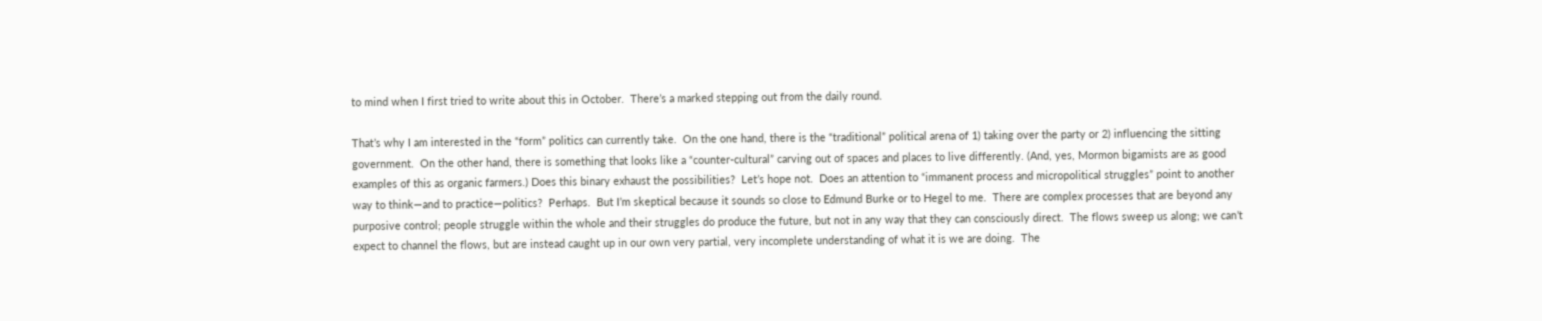to mind when I first tried to write about this in October.  There’s a marked stepping out from the daily round.

That’s why I am interested in the “form” politics can currently take.  On the one hand, there is the “traditional” political arena of 1) taking over the party or 2) influencing the sitting government.  On the other hand, there is something that looks like a “counter-cultural” carving out of spaces and places to live differently. (And, yes, Mormon bigamists are as good examples of this as organic farmers.) Does this binary exhaust the possibilities?  Let’s hope not.  Does an attention to “immanent process and micropolitical struggles” point to another way to think—and to practice—politics?  Perhaps.  But I’m skeptical because it sounds so close to Edmund Burke or to Hegel to me.  There are complex processes that are beyond any purposive control; people struggle within the whole and their struggles do produce the future, but not in any way that they can consciously direct.  The flows sweep us along; we can’t expect to channel the flows, but are instead caught up in our own very partial, very incomplete understanding of what it is we are doing.  The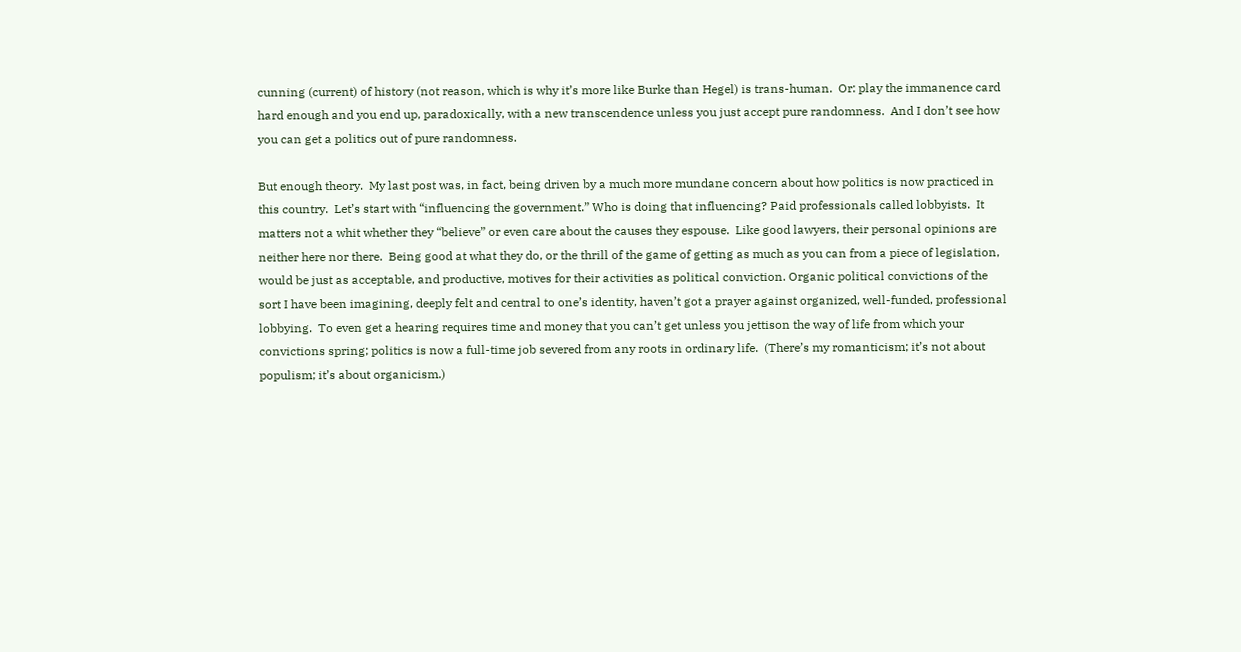cunning (current) of history (not reason, which is why it’s more like Burke than Hegel) is trans-human.  Or: play the immanence card hard enough and you end up, paradoxically, with a new transcendence unless you just accept pure randomness.  And I don’t see how you can get a politics out of pure randomness.

But enough theory.  My last post was, in fact, being driven by a much more mundane concern about how politics is now practiced in this country.  Let’s start with “influencing the government.” Who is doing that influencing? Paid professionals called lobbyists.  It matters not a whit whether they “believe” or even care about the causes they espouse.  Like good lawyers, their personal opinions are neither here nor there.  Being good at what they do, or the thrill of the game of getting as much as you can from a piece of legislation, would be just as acceptable, and productive, motives for their activities as political conviction. Organic political convictions of the sort I have been imagining, deeply felt and central to one’s identity, haven’t got a prayer against organized, well-funded, professional lobbying.  To even get a hearing requires time and money that you can’t get unless you jettison the way of life from which your convictions spring; politics is now a full-time job severed from any roots in ordinary life.  (There’s my romanticism; it’s not about populism; it’s about organicism.)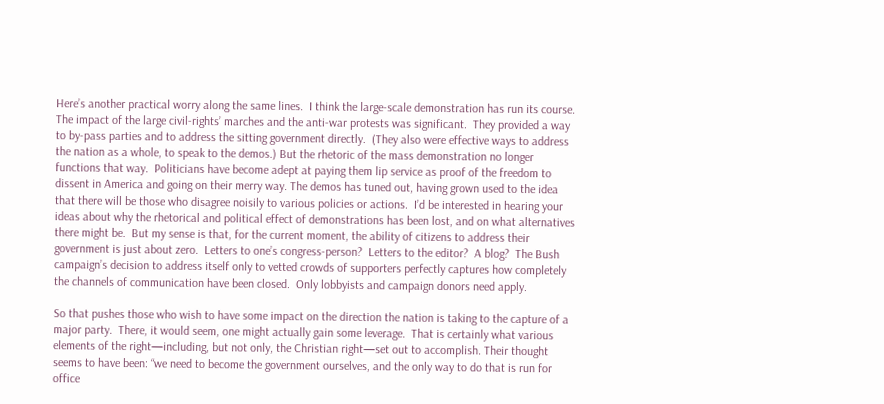Here’s another practical worry along the same lines.  I think the large-scale demonstration has run its course.  The impact of the large civil-rights’ marches and the anti-war protests was significant.  They provided a way to by-pass parties and to address the sitting government directly.  (They also were effective ways to address the nation as a whole, to speak to the demos.) But the rhetoric of the mass demonstration no longer functions that way.  Politicians have become adept at paying them lip service as proof of the freedom to dissent in America and going on their merry way. The demos has tuned out, having grown used to the idea that there will be those who disagree noisily to various policies or actions.  I’d be interested in hearing your ideas about why the rhetorical and political effect of demonstrations has been lost, and on what alternatives there might be.  But my sense is that, for the current moment, the ability of citizens to address their government is just about zero.  Letters to one’s congress-person?  Letters to the editor?  A blog?  The Bush campaign’s decision to address itself only to vetted crowds of supporters perfectly captures how completely the channels of communication have been closed.  Only lobbyists and campaign donors need apply.

So that pushes those who wish to have some impact on the direction the nation is taking to the capture of a major party.  There, it would seem, one might actually gain some leverage.  That is certainly what various elements of the right—including, but not only, the Christian right—set out to accomplish. Their thought seems to have been: “we need to become the government ourselves, and the only way to do that is run for office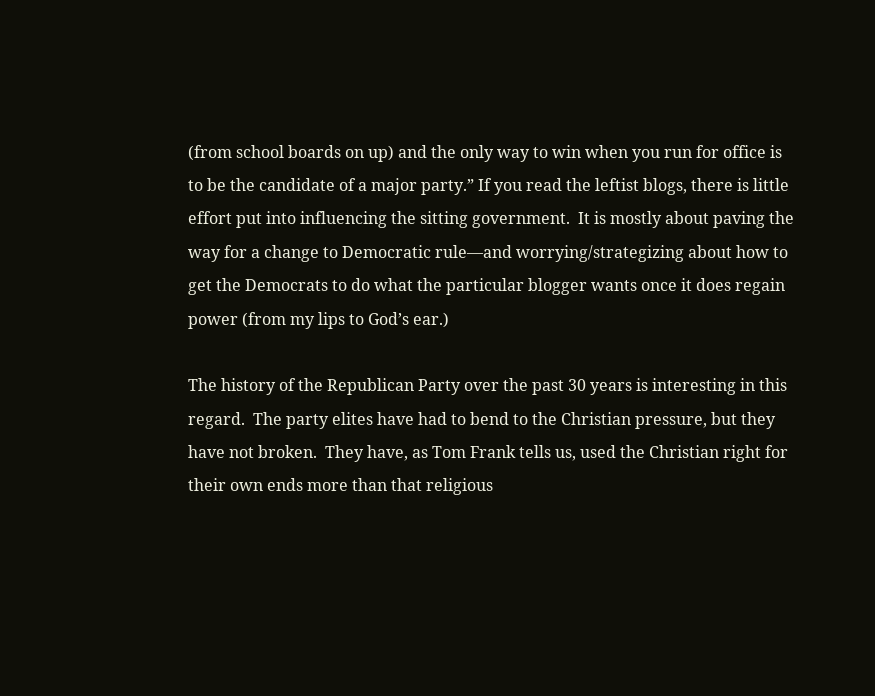(from school boards on up) and the only way to win when you run for office is to be the candidate of a major party.” If you read the leftist blogs, there is little effort put into influencing the sitting government.  It is mostly about paving the way for a change to Democratic rule—and worrying/strategizing about how to get the Democrats to do what the particular blogger wants once it does regain power (from my lips to God’s ear.)

The history of the Republican Party over the past 30 years is interesting in this regard.  The party elites have had to bend to the Christian pressure, but they have not broken.  They have, as Tom Frank tells us, used the Christian right for their own ends more than that religious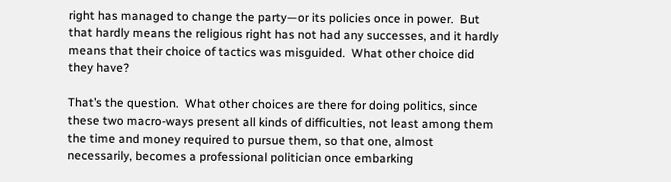right has managed to change the party—or its policies once in power.  But that hardly means the religious right has not had any successes, and it hardly means that their choice of tactics was misguided.  What other choice did they have?

That’s the question.  What other choices are there for doing politics, since these two macro-ways present all kinds of difficulties, not least among them the time and money required to pursue them, so that one, almost necessarily, becomes a professional politician once embarking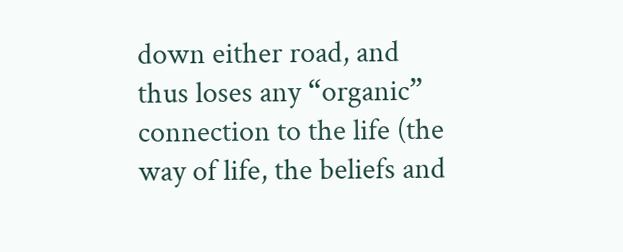down either road, and thus loses any “organic” connection to the life (the way of life, the beliefs and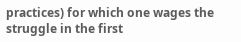practices) for which one wages the struggle in the first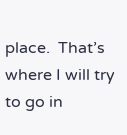place.  That’s where I will try to go in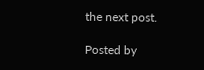the next post.

Posted by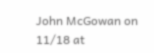John McGowan on 11/18 at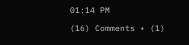01:14 PM
(16) Comments • (1)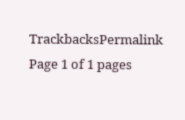TrackbacksPermalink
Page 1 of 1 pages